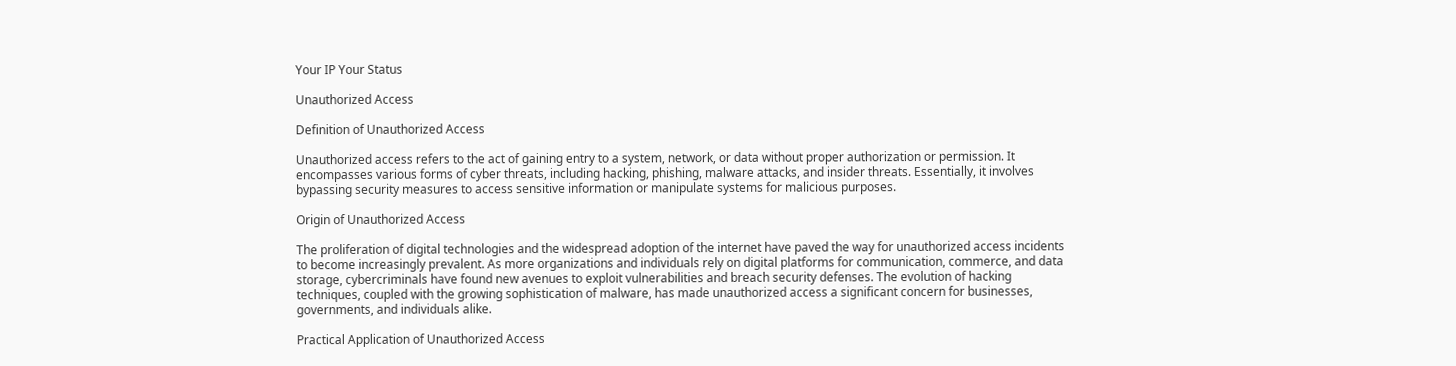Your IP Your Status

Unauthorized Access

Definition of Unauthorized Access

Unauthorized access refers to the act of gaining entry to a system, network, or data without proper authorization or permission. It encompasses various forms of cyber threats, including hacking, phishing, malware attacks, and insider threats. Essentially, it involves bypassing security measures to access sensitive information or manipulate systems for malicious purposes.

Origin of Unauthorized Access

The proliferation of digital technologies and the widespread adoption of the internet have paved the way for unauthorized access incidents to become increasingly prevalent. As more organizations and individuals rely on digital platforms for communication, commerce, and data storage, cybercriminals have found new avenues to exploit vulnerabilities and breach security defenses. The evolution of hacking techniques, coupled with the growing sophistication of malware, has made unauthorized access a significant concern for businesses, governments, and individuals alike.

Practical Application of Unauthorized Access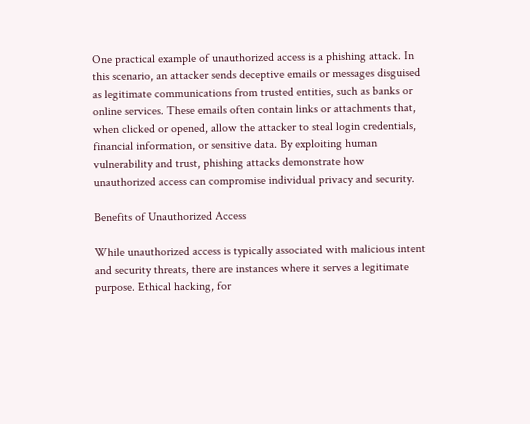One practical example of unauthorized access is a phishing attack. In this scenario, an attacker sends deceptive emails or messages disguised as legitimate communications from trusted entities, such as banks or online services. These emails often contain links or attachments that, when clicked or opened, allow the attacker to steal login credentials, financial information, or sensitive data. By exploiting human vulnerability and trust, phishing attacks demonstrate how unauthorized access can compromise individual privacy and security.

Benefits of Unauthorized Access

While unauthorized access is typically associated with malicious intent and security threats, there are instances where it serves a legitimate purpose. Ethical hacking, for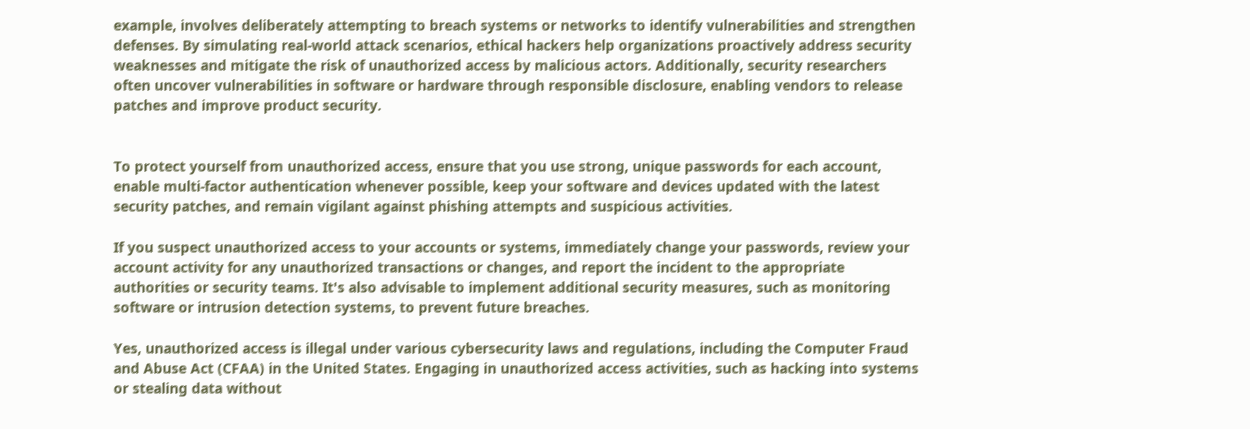example, involves deliberately attempting to breach systems or networks to identify vulnerabilities and strengthen defenses. By simulating real-world attack scenarios, ethical hackers help organizations proactively address security weaknesses and mitigate the risk of unauthorized access by malicious actors. Additionally, security researchers often uncover vulnerabilities in software or hardware through responsible disclosure, enabling vendors to release patches and improve product security.


To protect yourself from unauthorized access, ensure that you use strong, unique passwords for each account, enable multi-factor authentication whenever possible, keep your software and devices updated with the latest security patches, and remain vigilant against phishing attempts and suspicious activities.

If you suspect unauthorized access to your accounts or systems, immediately change your passwords, review your account activity for any unauthorized transactions or changes, and report the incident to the appropriate authorities or security teams. It's also advisable to implement additional security measures, such as monitoring software or intrusion detection systems, to prevent future breaches.

Yes, unauthorized access is illegal under various cybersecurity laws and regulations, including the Computer Fraud and Abuse Act (CFAA) in the United States. Engaging in unauthorized access activities, such as hacking into systems or stealing data without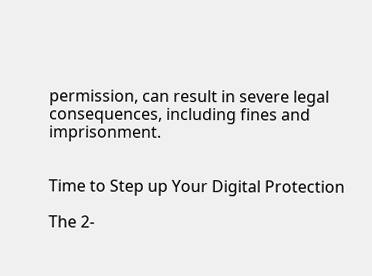permission, can result in severe legal consequences, including fines and imprisonment.


Time to Step up Your Digital Protection

The 2-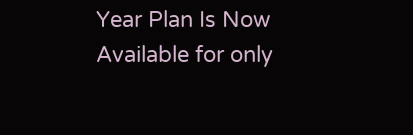Year Plan Is Now
Available for only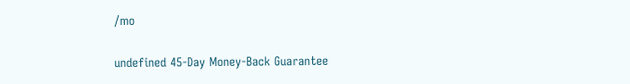/mo

undefined 45-Day Money-Back Guarantee